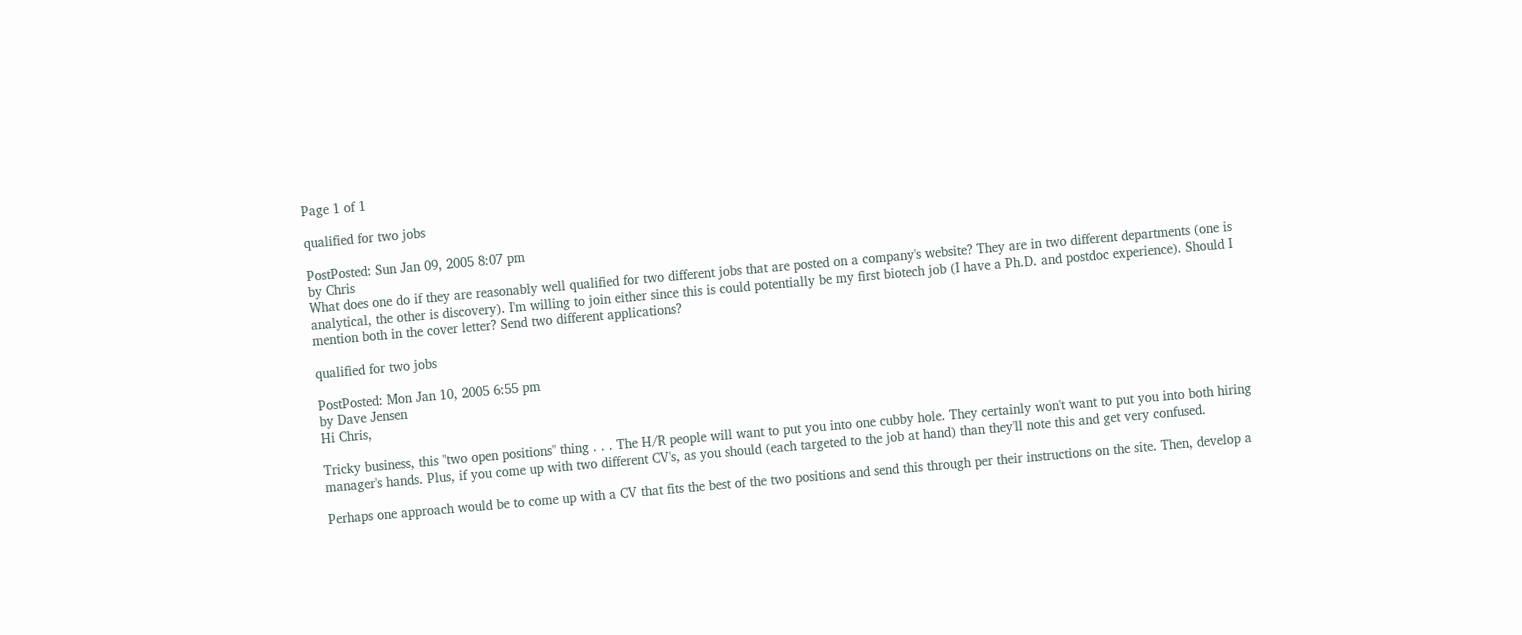Page 1 of 1

qualified for two jobs

PostPosted: Sun Jan 09, 2005 8:07 pm
by Chris
What does one do if they are reasonably well qualified for two different jobs that are posted on a company's website? They are in two different departments (one is analytical, the other is discovery). I'm willing to join either since this is could potentially be my first biotech job (I have a Ph.D. and postdoc experience). Should I mention both in the cover letter? Send two different applications?

qualified for two jobs

PostPosted: Mon Jan 10, 2005 6:55 pm
by Dave Jensen
Hi Chris,

Tricky business, this "two open positions" thing . . . The H/R people will want to put you into one cubby hole. They certainly won't want to put you into both hiring manager's hands. Plus, if you come up with two different CV's, as you should (each targeted to the job at hand) than they'll note this and get very confused.

Perhaps one approach would be to come up with a CV that fits the best of the two positions and send this through per their instructions on the site. Then, develop a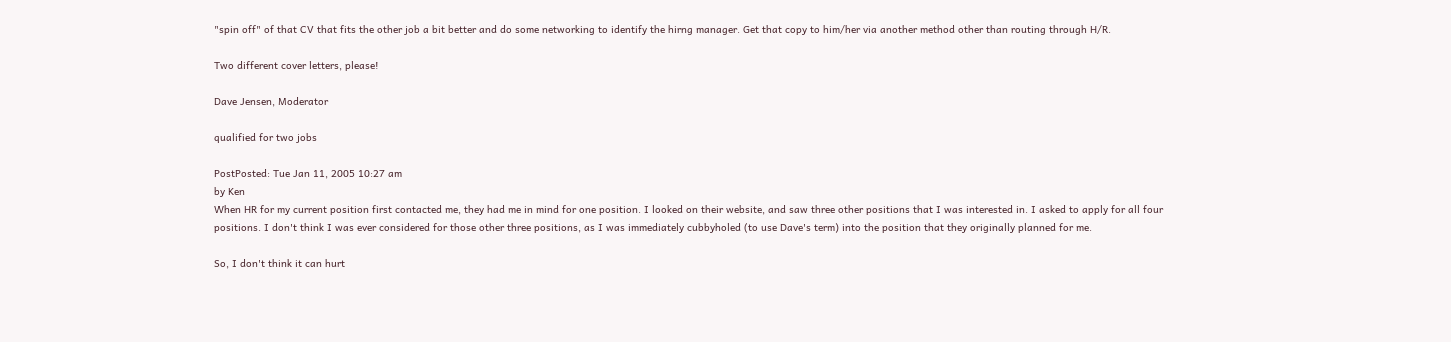"spin off" of that CV that fits the other job a bit better and do some networking to identify the hirng manager. Get that copy to him/her via another method other than routing through H/R.

Two different cover letters, please!

Dave Jensen, Moderator

qualified for two jobs

PostPosted: Tue Jan 11, 2005 10:27 am
by Ken
When HR for my current position first contacted me, they had me in mind for one position. I looked on their website, and saw three other positions that I was interested in. I asked to apply for all four positions. I don't think I was ever considered for those other three positions, as I was immediately cubbyholed (to use Dave's term) into the position that they originally planned for me.

So, I don't think it can hurt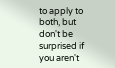to apply to both, but don't be surprised if you aren't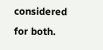considered for both.